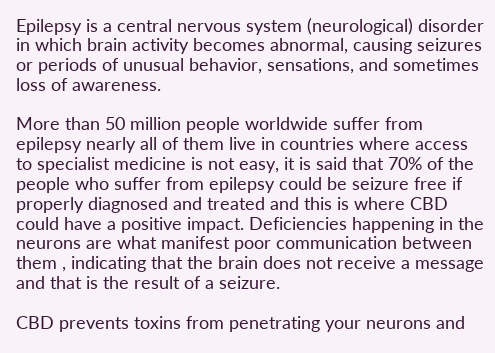Epilepsy is a central nervous system (neurological) disorder in which brain activity becomes abnormal, causing seizures or periods of unusual behavior, sensations, and sometimes loss of awareness.

More than 50 million people worldwide suffer from epilepsy nearly all of them live in countries where access to specialist medicine is not easy, it is said that 70% of the people who suffer from epilepsy could be seizure free if properly diagnosed and treated and this is where CBD could have a positive impact. Deficiencies happening in the neurons are what manifest poor communication between them , indicating that the brain does not receive a message and that is the result of a seizure.

CBD prevents toxins from penetrating your neurons and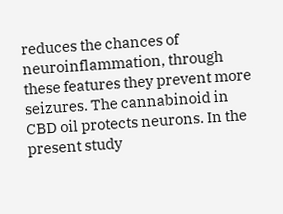reduces the chances of neuroinflammation, through these features they prevent more seizures. The cannabinoid in CBD oil protects neurons. In the present study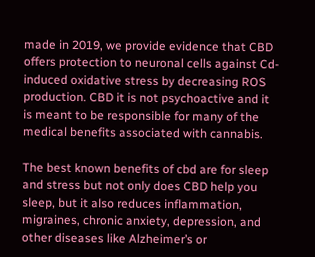made in 2019, we provide evidence that CBD offers protection to neuronal cells against Cd-induced oxidative stress by decreasing ROS production. CBD it is not psychoactive and it is meant to be responsible for many of the medical benefits associated with cannabis.

The best known benefits of cbd are for sleep and stress but not only does CBD help you sleep, but it also reduces inflammation, migraines, chronic anxiety, depression, and other diseases like Alzheimer’s or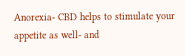Anorexia- CBD helps to stimulate your appetite as well- and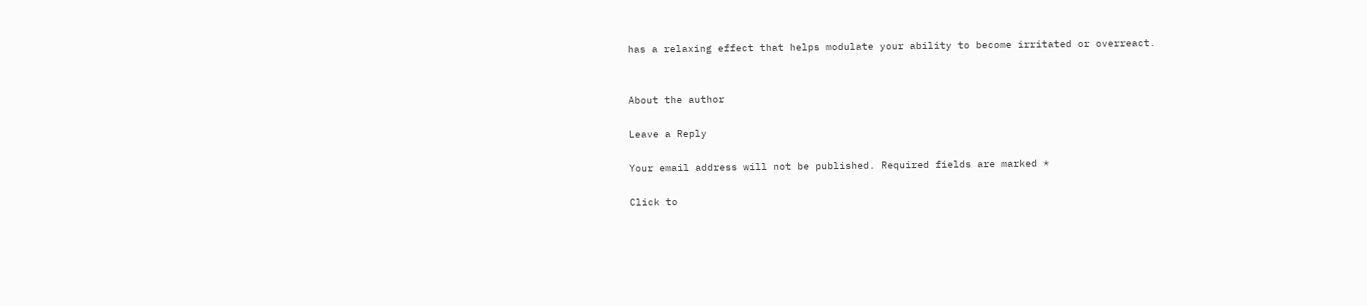has a relaxing effect that helps modulate your ability to become irritated or overreact.


About the author

Leave a Reply

Your email address will not be published. Required fields are marked *

Click to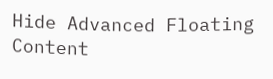Hide Advanced Floating Content